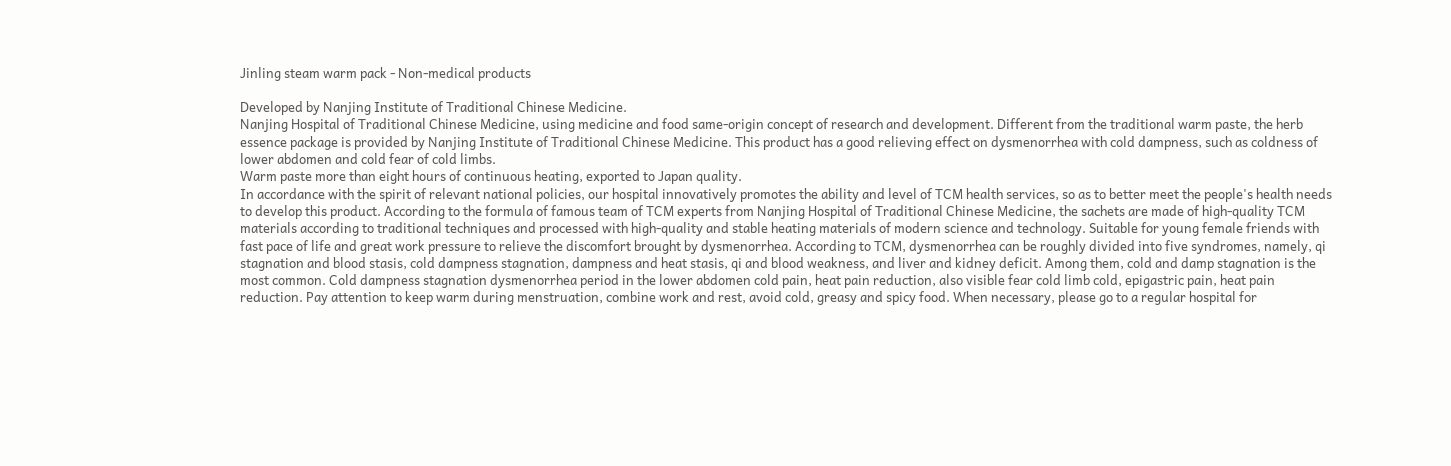Jinling steam warm pack - Non-medical products

Developed by Nanjing Institute of Traditional Chinese Medicine.
Nanjing Hospital of Traditional Chinese Medicine, using medicine and food same-origin concept of research and development. Different from the traditional warm paste, the herb essence package is provided by Nanjing Institute of Traditional Chinese Medicine. This product has a good relieving effect on dysmenorrhea with cold dampness, such as coldness of lower abdomen and cold fear of cold limbs.
Warm paste more than eight hours of continuous heating, exported to Japan quality.
In accordance with the spirit of relevant national policies, our hospital innovatively promotes the ability and level of TCM health services, so as to better meet the people's health needs to develop this product. According to the formula of famous team of TCM experts from Nanjing Hospital of Traditional Chinese Medicine, the sachets are made of high-quality TCM materials according to traditional techniques and processed with high-quality and stable heating materials of modern science and technology. Suitable for young female friends with fast pace of life and great work pressure to relieve the discomfort brought by dysmenorrhea. According to TCM, dysmenorrhea can be roughly divided into five syndromes, namely, qi stagnation and blood stasis, cold dampness stagnation, dampness and heat stasis, qi and blood weakness, and liver and kidney deficit. Among them, cold and damp stagnation is the most common. Cold dampness stagnation dysmenorrhea period in the lower abdomen cold pain, heat pain reduction, also visible fear cold limb cold, epigastric pain, heat pain reduction. Pay attention to keep warm during menstruation, combine work and rest, avoid cold, greasy and spicy food. When necessary, please go to a regular hospital for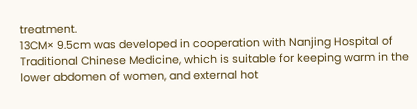treatment.
13CM× 9.5cm was developed in cooperation with Nanjing Hospital of Traditional Chinese Medicine, which is suitable for keeping warm in the lower abdomen of women, and external hot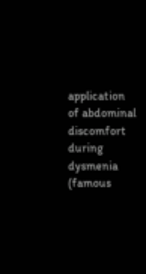application of abdominal discomfort during dysmenia (famous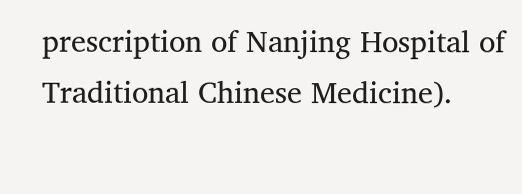prescription of Nanjing Hospital of Traditional Chinese Medicine).